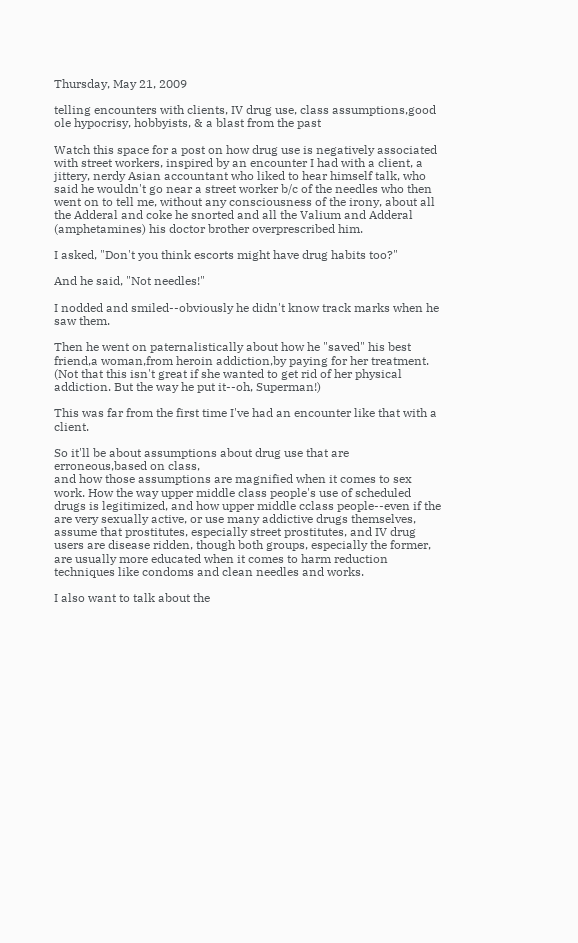Thursday, May 21, 2009

telling encounters with clients, IV drug use, class assumptions,good ole hypocrisy, hobbyists, & a blast from the past

Watch this space for a post on how drug use is negatively associated with street workers, inspired by an encounter I had with a client, a jittery, nerdy Asian accountant who liked to hear himself talk, who said he wouldn't go near a street worker b/c of the needles who then went on to tell me, without any consciousness of the irony, about all the Adderal and coke he snorted and all the Valium and Adderal (amphetamines) his doctor brother overprescribed him.

I asked, "Don't you think escorts might have drug habits too?"

And he said, "Not needles!"

I nodded and smiled--obviously he didn't know track marks when he saw them.

Then he went on paternalistically about how he "saved" his best friend,a woman,from heroin addiction,by paying for her treatment. (Not that this isn't great if she wanted to get rid of her physical addiction. But the way he put it--oh, Superman!)

This was far from the first time I've had an encounter like that with a client.

So it'll be about assumptions about drug use that are erroneous,based on class,
and how those assumptions are magnified when it comes to sex work. How the way upper middle class people's use of scheduled drugs is legitimized, and how upper middle cclass people--even if the are very sexually active, or use many addictive drugs themselves, assume that prostitutes, especially street prostitutes, and IV drug users are disease ridden, though both groups, especially the former, are usually more educated when it comes to harm reduction techniques like condoms and clean needles and works.

I also want to talk about the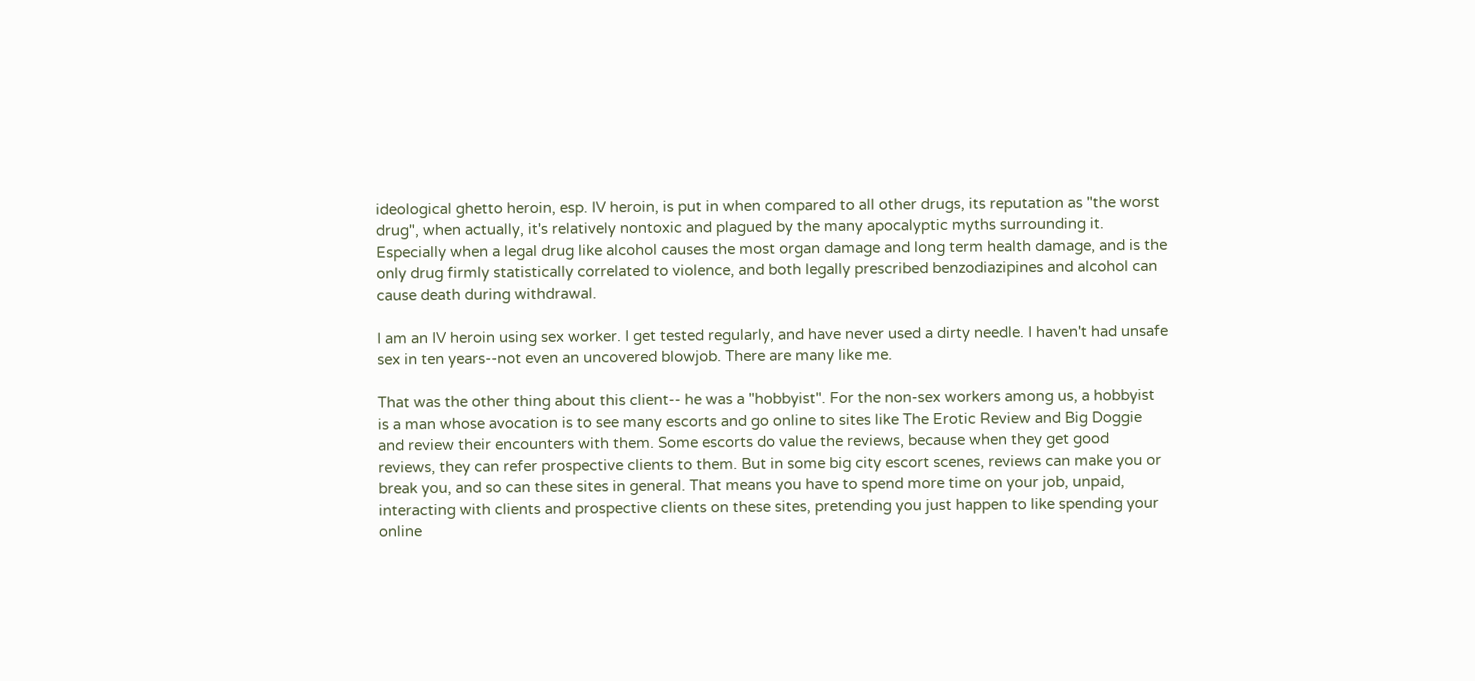ideological ghetto heroin, esp. IV heroin, is put in when compared to all other drugs, its reputation as "the worst drug", when actually, it's relatively nontoxic and plagued by the many apocalyptic myths surrounding it. Especially when a legal drug like alcohol causes the most organ damage and long term health damage, and is the only drug firmly statistically correlated to violence, and both legally prescribed benzodiazipines and alcohol can cause death during withdrawal.

I am an IV heroin using sex worker. I get tested regularly, and have never used a dirty needle. I haven't had unsafe sex in ten years--not even an uncovered blowjob. There are many like me.

That was the other thing about this client-- he was a "hobbyist". For the non-sex workers among us, a hobbyist is a man whose avocation is to see many escorts and go online to sites like The Erotic Review and Big Doggie and review their encounters with them. Some escorts do value the reviews, because when they get good reviews, they can refer prospective clients to them. But in some big city escort scenes, reviews can make you or break you, and so can these sites in general. That means you have to spend more time on your job, unpaid, interacting with clients and prospective clients on these sites, pretending you just happen to like spending your online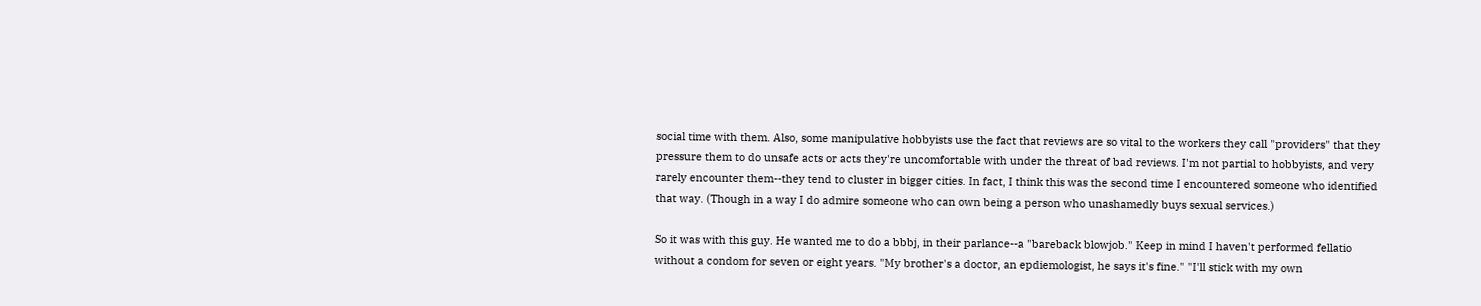social time with them. Also, some manipulative hobbyists use the fact that reviews are so vital to the workers they call "providers" that they pressure them to do unsafe acts or acts they're uncomfortable with under the threat of bad reviews. I'm not partial to hobbyists, and very rarely encounter them--they tend to cluster in bigger cities. In fact, I think this was the second time I encountered someone who identified that way. (Though in a way I do admire someone who can own being a person who unashamedly buys sexual services.)

So it was with this guy. He wanted me to do a bbbj, in their parlance--a "bareback blowjob." Keep in mind I haven't performed fellatio without a condom for seven or eight years. "My brother's a doctor, an epdiemologist, he says it's fine." "I'll stick with my own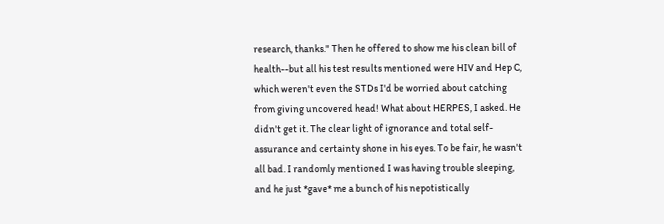research, thanks." Then he offered to show me his clean bill of health--but all his test results mentioned were HIV and Hep C, which weren't even the STDs I'd be worried about catching from giving uncovered head! What about HERPES, I asked. He didn't get it. The clear light of ignorance and total self-assurance and certainty shone in his eyes. To be fair, he wasn't all bad. I randomly mentioned I was having trouble sleeping, and he just *gave* me a bunch of his nepotistically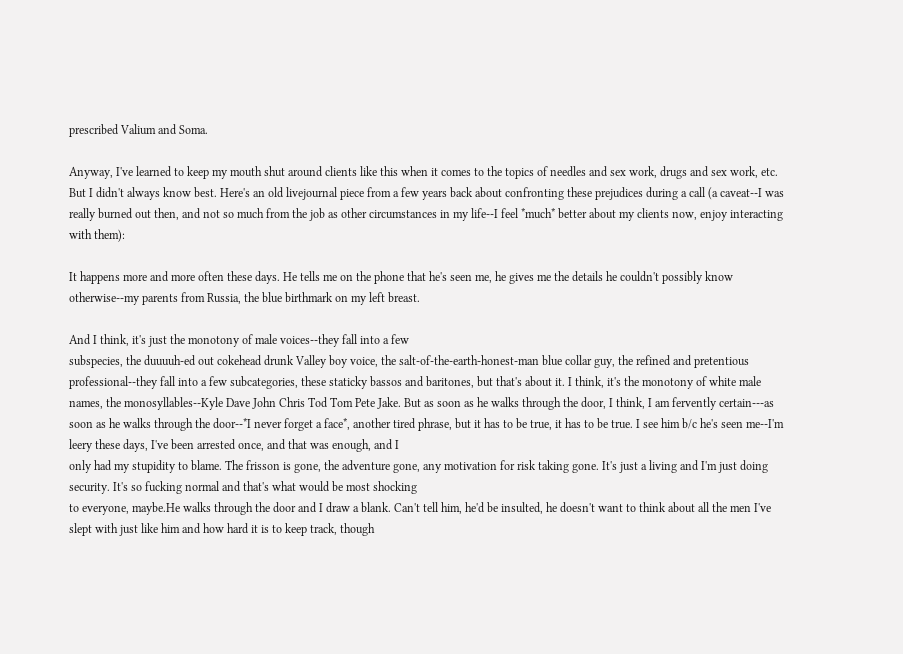prescribed Valium and Soma.

Anyway, I've learned to keep my mouth shut around clients like this when it comes to the topics of needles and sex work, drugs and sex work, etc. But I didn't always know best. Here's an old livejournal piece from a few years back about confronting these prejudices during a call (a caveat--I was really burned out then, and not so much from the job as other circumstances in my life--I feel *much* better about my clients now, enjoy interacting with them):

It happens more and more often these days. He tells me on the phone that he's seen me, he gives me the details he couldn't possibly know otherwise--my parents from Russia, the blue birthmark on my left breast.

And I think, it's just the monotony of male voices--they fall into a few
subspecies, the duuuuh-ed out cokehead drunk Valley boy voice, the salt-of-the-earth-honest-man blue collar guy, the refined and pretentious professional--they fall into a few subcategories, these staticky bassos and baritones, but that's about it. I think, it's the monotony of white male names, the monosyllables--Kyle Dave John Chris Tod Tom Pete Jake. But as soon as he walks through the door, I think, I am fervently certain---as soon as he walks through the door--*I never forget a face*, another tired phrase, but it has to be true, it has to be true. I see him b/c he's seen me--I'm leery these days, I've been arrested once, and that was enough, and I
only had my stupidity to blame. The frisson is gone, the adventure gone, any motivation for risk taking gone. It's just a living and I'm just doing security. It's so fucking normal and that's what would be most shocking
to everyone, maybe.He walks through the door and I draw a blank. Can't tell him, he'd be insulted, he doesn't want to think about all the men I've slept with just like him and how hard it is to keep track, though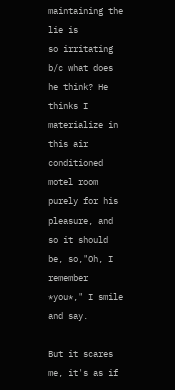maintaining the lie is
so irritating b/c what does he think? He thinks I materialize in this air conditioned motel room purely for his pleasure, and so it should be, so,"Oh, I remember *you*," I smile and say.

But it scares me, it's as if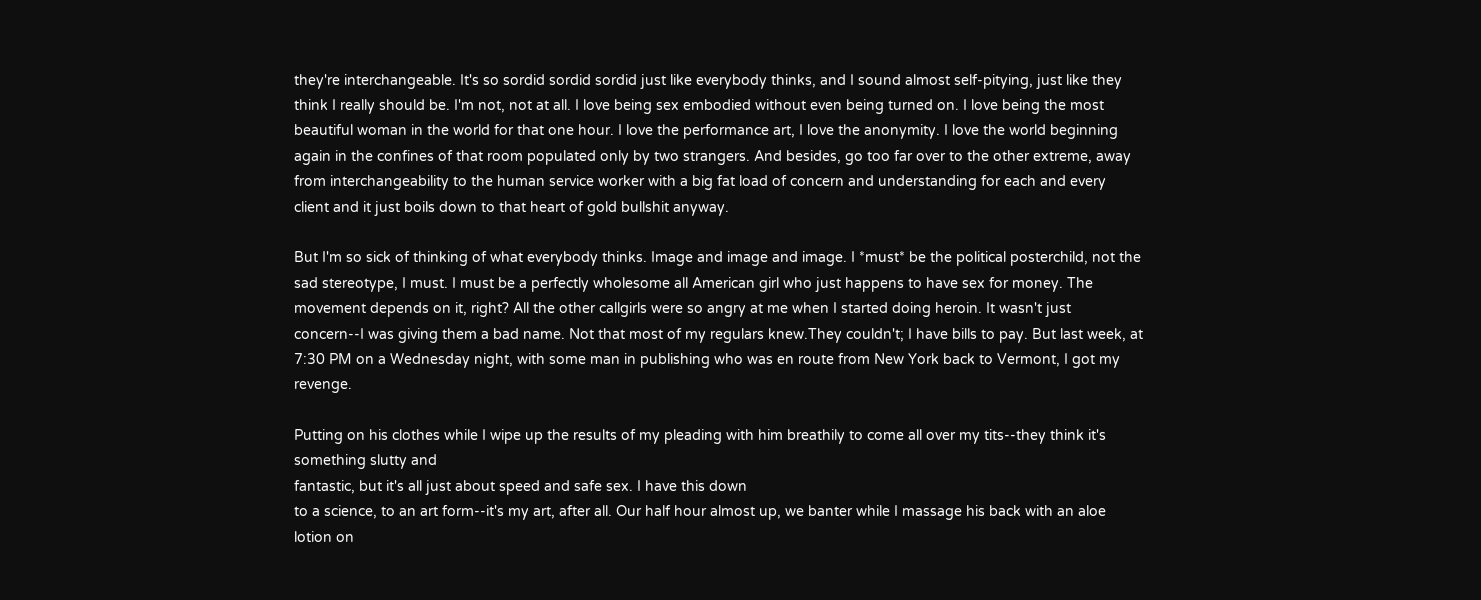they're interchangeable. It's so sordid sordid sordid just like everybody thinks, and I sound almost self-pitying, just like they think I really should be. I'm not, not at all. I love being sex embodied without even being turned on. I love being the most beautiful woman in the world for that one hour. I love the performance art, I love the anonymity. I love the world beginning again in the confines of that room populated only by two strangers. And besides, go too far over to the other extreme, away from interchangeability to the human service worker with a big fat load of concern and understanding for each and every client and it just boils down to that heart of gold bullshit anyway.

But I'm so sick of thinking of what everybody thinks. Image and image and image. I *must* be the political posterchild, not the sad stereotype, I must. I must be a perfectly wholesome all American girl who just happens to have sex for money. The movement depends on it, right? All the other callgirls were so angry at me when I started doing heroin. It wasn't just concern--I was giving them a bad name. Not that most of my regulars knew.They couldn't; I have bills to pay. But last week, at 7:30 PM on a Wednesday night, with some man in publishing who was en route from New York back to Vermont, I got my revenge.

Putting on his clothes while I wipe up the results of my pleading with him breathily to come all over my tits--they think it's something slutty and
fantastic, but it's all just about speed and safe sex. I have this down
to a science, to an art form--it's my art, after all. Our half hour almost up, we banter while I massage his back with an aloe lotion on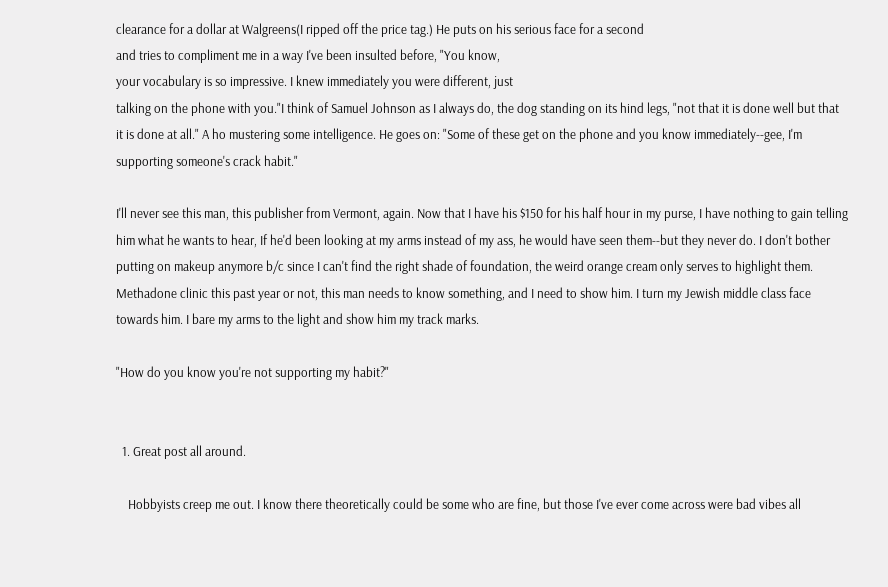clearance for a dollar at Walgreens(I ripped off the price tag.) He puts on his serious face for a second
and tries to compliment me in a way I've been insulted before, "You know,
your vocabulary is so impressive. I knew immediately you were different, just
talking on the phone with you."I think of Samuel Johnson as I always do, the dog standing on its hind legs, "not that it is done well but that it is done at all." A ho mustering some intelligence. He goes on: "Some of these get on the phone and you know immediately--gee, I'm supporting someone's crack habit."

I'll never see this man, this publisher from Vermont, again. Now that I have his $150 for his half hour in my purse, I have nothing to gain telling him what he wants to hear, If he'd been looking at my arms instead of my ass, he would have seen them--but they never do. I don't bother putting on makeup anymore b/c since I can't find the right shade of foundation, the weird orange cream only serves to highlight them. Methadone clinic this past year or not, this man needs to know something, and I need to show him. I turn my Jewish middle class face towards him. I bare my arms to the light and show him my track marks.

"How do you know you're not supporting my habit?"


  1. Great post all around.

    Hobbyists creep me out. I know there theoretically could be some who are fine, but those I've ever come across were bad vibes all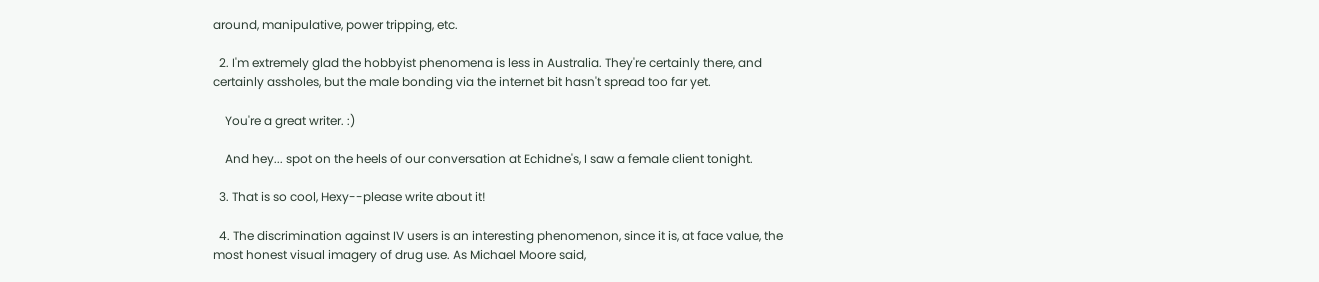around, manipulative, power tripping, etc.

  2. I'm extremely glad the hobbyist phenomena is less in Australia. They're certainly there, and certainly assholes, but the male bonding via the internet bit hasn't spread too far yet.

    You're a great writer. :)

    And hey... spot on the heels of our conversation at Echidne's, I saw a female client tonight.

  3. That is so cool, Hexy--please write about it!

  4. The discrimination against IV users is an interesting phenomenon, since it is, at face value, the most honest visual imagery of drug use. As Michael Moore said,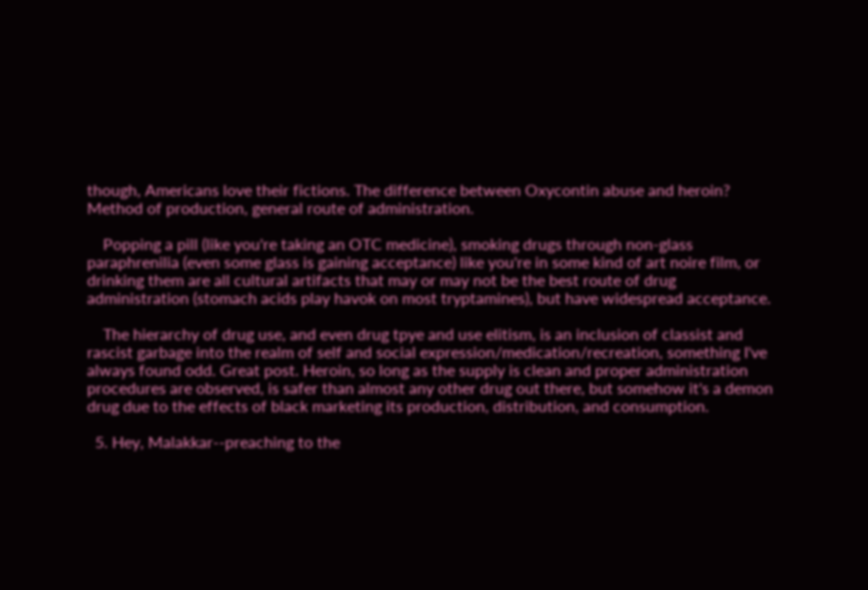though, Americans love their fictions. The difference between Oxycontin abuse and heroin? Method of production, general route of administration.

    Popping a pill (like you're taking an OTC medicine), smoking drugs through non-glass paraphrenilia (even some glass is gaining acceptance) like you're in some kind of art noire film, or drinking them are all cultural artifacts that may or may not be the best route of drug administration (stomach acids play havok on most tryptamines), but have widespread acceptance.

    The hierarchy of drug use, and even drug tpye and use elitism, is an inclusion of classist and rascist garbage into the realm of self and social expression/medication/recreation, something I've always found odd. Great post. Heroin, so long as the supply is clean and proper administration procedures are observed, is safer than almost any other drug out there, but somehow it's a demon drug due to the effects of black marketing its production, distribution, and consumption.

  5. Hey, Malakkar--preaching to the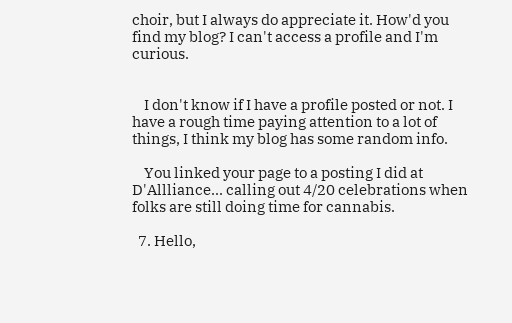choir, but I always do appreciate it. How'd you find my blog? I can't access a profile and I'm curious.


    I don't know if I have a profile posted or not. I have a rough time paying attention to a lot of things, I think my blog has some random info.

    You linked your page to a posting I did at D'Allliance... calling out 4/20 celebrations when folks are still doing time for cannabis.

  7. Hello,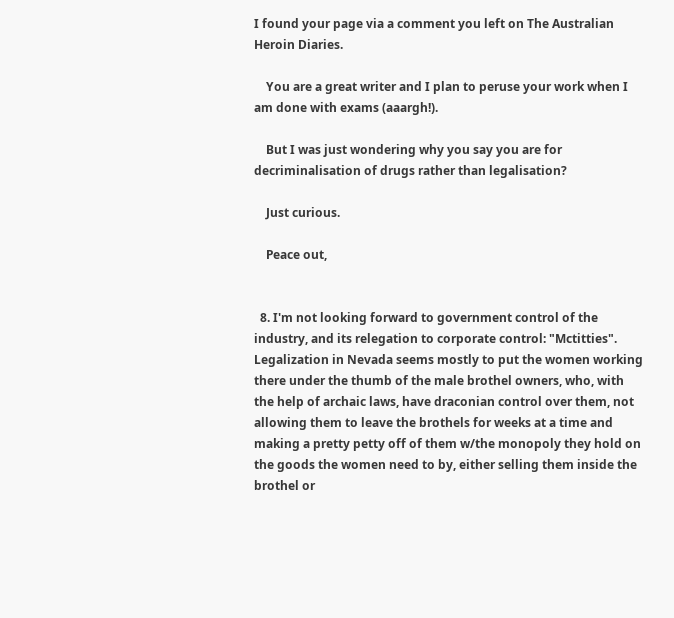I found your page via a comment you left on The Australian Heroin Diaries.

    You are a great writer and I plan to peruse your work when I am done with exams (aaargh!).

    But I was just wondering why you say you are for decriminalisation of drugs rather than legalisation?

    Just curious.

    Peace out,


  8. I'm not looking forward to government control of the industry, and its relegation to corporate control: "Mctitties". Legalization in Nevada seems mostly to put the women working there under the thumb of the male brothel owners, who, with the help of archaic laws, have draconian control over them, not allowing them to leave the brothels for weeks at a time and making a pretty petty off of them w/the monopoly they hold on the goods the women need to by, either selling them inside the brothel or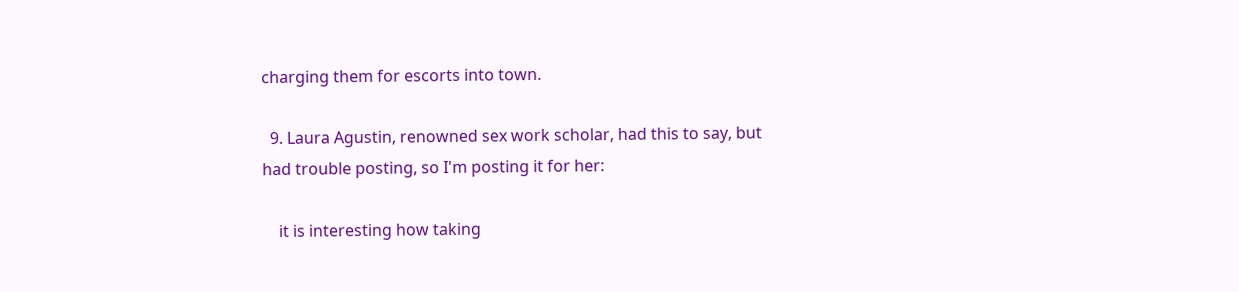charging them for escorts into town.

  9. Laura Agustin, renowned sex work scholar, had this to say, but had trouble posting, so I'm posting it for her:

    it is interesting how taking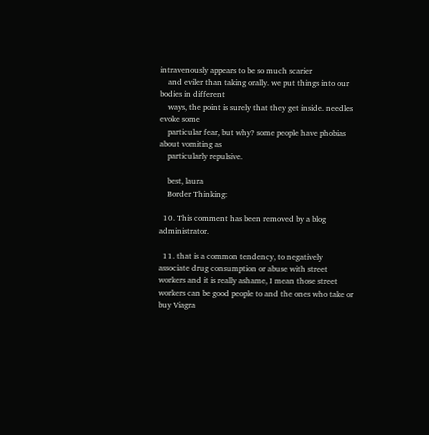intravenously appears to be so much scarier
    and eviler than taking orally. we put things into our bodies in different
    ways, the point is surely that they get inside. needles evoke some
    particular fear, but why? some people have phobias about vomiting as
    particularly repulsive.

    best, laura
    Border Thinking:

  10. This comment has been removed by a blog administrator.

  11. that is a common tendency, to negatively associate drug consumption or abuse with street workers and it is really ashame, I mean those street workers can be good people to and the ones who take or buy Viagra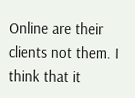Online are their clients not them. I think that it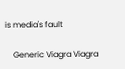is media's fault

    Generic Viagra Viagra